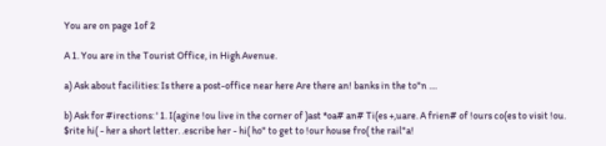You are on page 1of 2

A 1. You are in the Tourist Office, in High Avenue.

a) Ask about facilities: Is there a post-office near here Are there an! banks in the to"n ....

b) Ask for #irections: ' 1. I(agine !ou live in the corner of )ast *oa# an# Ti(es +,uare. A frien# of !ours co(es to visit !ou. $rite hi( - her a short letter. .escribe her - hi( ho" to get to !our house fro( the rail"a!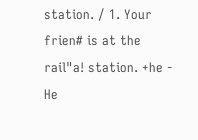station. / 1. Your frien# is at the rail"a! station. +he - He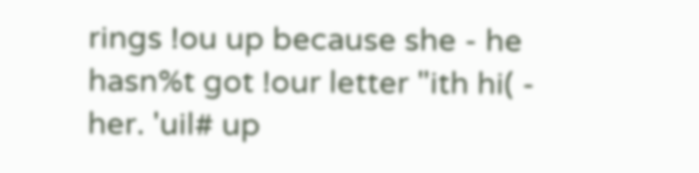rings !ou up because she - he hasn%t got !our letter "ith hi( - her. 'uil# up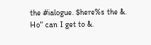the #ialogue. $here%s the &. Ho" can I get to &.